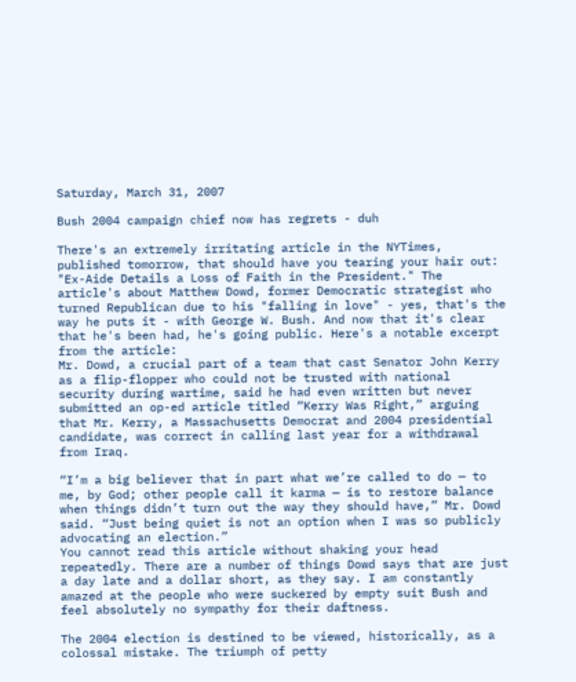Saturday, March 31, 2007

Bush 2004 campaign chief now has regrets - duh

There's an extremely irritating article in the NYTimes, published tomorrow, that should have you tearing your hair out: "Ex-Aide Details a Loss of Faith in the President." The article's about Matthew Dowd, former Democratic strategist who turned Republican due to his "falling in love" - yes, that's the way he puts it - with George W. Bush. And now that it's clear that he's been had, he's going public. Here's a notable excerpt from the article:
Mr. Dowd, a crucial part of a team that cast Senator John Kerry as a flip-flopper who could not be trusted with national security during wartime, said he had even written but never submitted an op-ed article titled “Kerry Was Right,” arguing that Mr. Kerry, a Massachusetts Democrat and 2004 presidential candidate, was correct in calling last year for a withdrawal from Iraq.

“I’m a big believer that in part what we’re called to do — to me, by God; other people call it karma — is to restore balance when things didn’t turn out the way they should have,” Mr. Dowd said. “Just being quiet is not an option when I was so publicly advocating an election.”
You cannot read this article without shaking your head repeatedly. There are a number of things Dowd says that are just a day late and a dollar short, as they say. I am constantly amazed at the people who were suckered by empty suit Bush and feel absolutely no sympathy for their daftness.

The 2004 election is destined to be viewed, historically, as a colossal mistake. The triumph of petty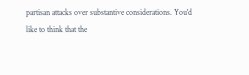partisan attacks over substantive considerations. You'd like to think that the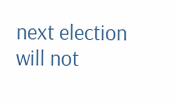next election will not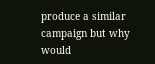produce a similar campaign but why would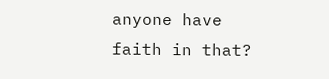anyone have faith in that?